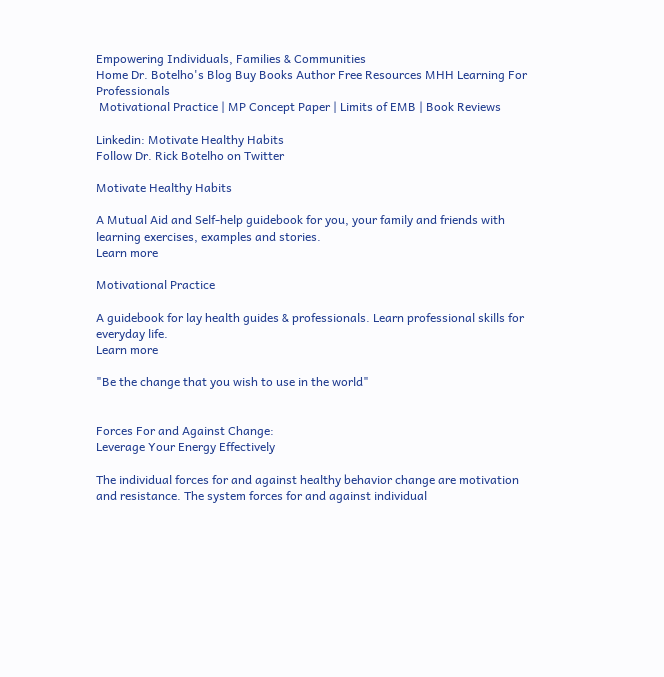Empowering Individuals, Families & Communities
Home Dr. Botelho's Blog Buy Books Author Free Resources MHH Learning For Professionals
 Motivational Practice | MP Concept Paper | Limits of EMB | Book Reviews

Linkedin: Motivate Healthy Habits
Follow Dr. Rick Botelho on Twitter

Motivate Healthy Habits

A Mutual Aid and Self-help guidebook for you, your family and friends with learning exercises, examples and stories.
Learn more

Motivational Practice

A guidebook for lay health guides & professionals. Learn professional skills for everyday life.
Learn more

"Be the change that you wish to use in the world"


Forces For and Against Change:
Leverage Your Energy Effectively

The individual forces for and against healthy behavior change are motivation and resistance. The system forces for and against individual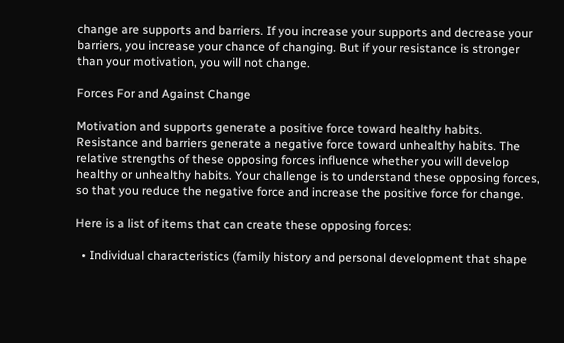change are supports and barriers. If you increase your supports and decrease your barriers, you increase your chance of changing. But if your resistance is stronger than your motivation, you will not change.

Forces For and Against Change

Motivation and supports generate a positive force toward healthy habits. Resistance and barriers generate a negative force toward unhealthy habits. The relative strengths of these opposing forces influence whether you will develop healthy or unhealthy habits. Your challenge is to understand these opposing forces, so that you reduce the negative force and increase the positive force for change.

Here is a list of items that can create these opposing forces:

  • Individual characteristics (family history and personal development that shape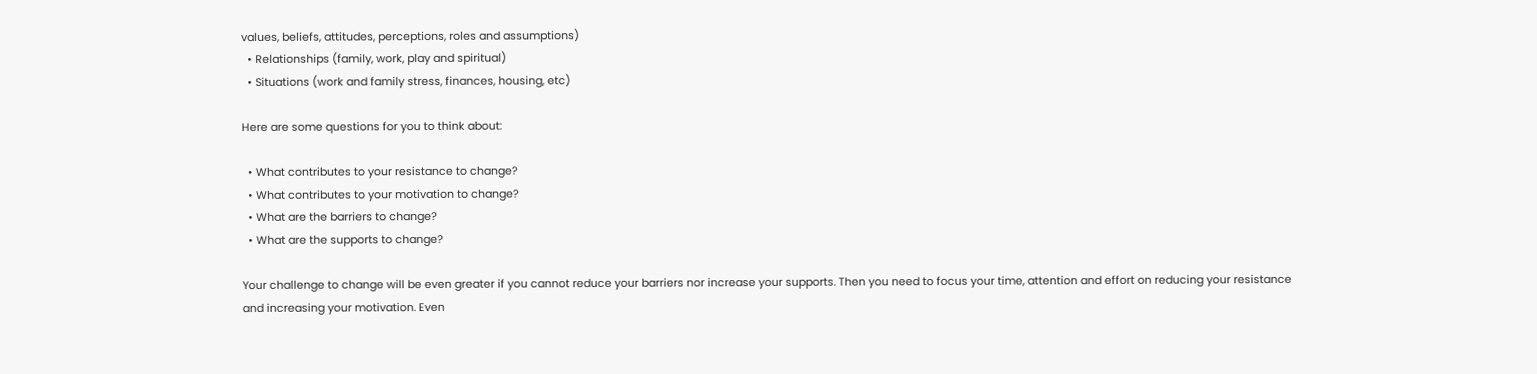values, beliefs, attitudes, perceptions, roles and assumptions)
  • Relationships (family, work, play and spiritual)
  • Situations (work and family stress, finances, housing, etc)

Here are some questions for you to think about:

  • What contributes to your resistance to change?
  • What contributes to your motivation to change?
  • What are the barriers to change?
  • What are the supports to change?

Your challenge to change will be even greater if you cannot reduce your barriers nor increase your supports. Then you need to focus your time, attention and effort on reducing your resistance and increasing your motivation. Even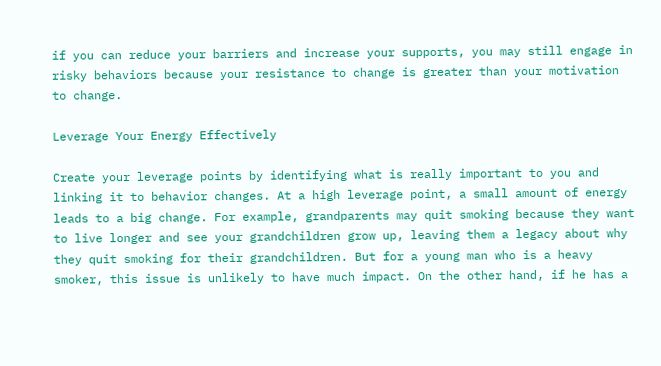if you can reduce your barriers and increase your supports, you may still engage in risky behaviors because your resistance to change is greater than your motivation to change.

Leverage Your Energy Effectively

Create your leverage points by identifying what is really important to you and linking it to behavior changes. At a high leverage point, a small amount of energy leads to a big change. For example, grandparents may quit smoking because they want to live longer and see your grandchildren grow up, leaving them a legacy about why they quit smoking for their grandchildren. But for a young man who is a heavy smoker, this issue is unlikely to have much impact. On the other hand, if he has a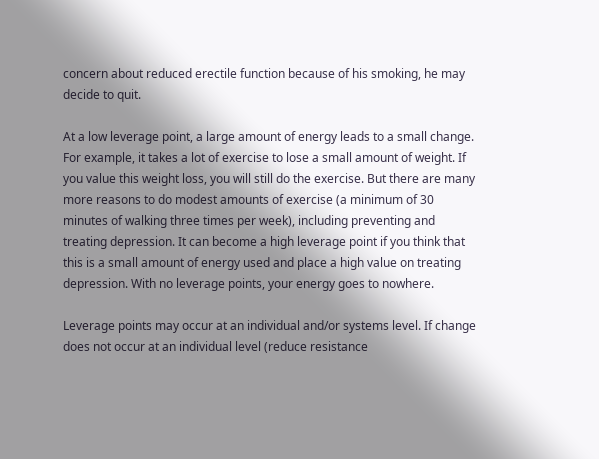concern about reduced erectile function because of his smoking, he may decide to quit.

At a low leverage point, a large amount of energy leads to a small change. For example, it takes a lot of exercise to lose a small amount of weight. If you value this weight loss, you will still do the exercise. But there are many more reasons to do modest amounts of exercise (a minimum of 30 minutes of walking three times per week), including preventing and treating depression. It can become a high leverage point if you think that this is a small amount of energy used and place a high value on treating depression. With no leverage points, your energy goes to nowhere.

Leverage points may occur at an individual and/or systems level. If change does not occur at an individual level (reduce resistance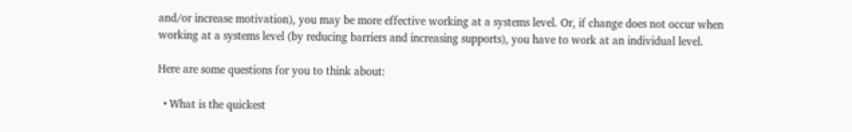and/or increase motivation), you may be more effective working at a systems level. Or, if change does not occur when working at a systems level (by reducing barriers and increasing supports), you have to work at an individual level.

Here are some questions for you to think about:

  • What is the quickest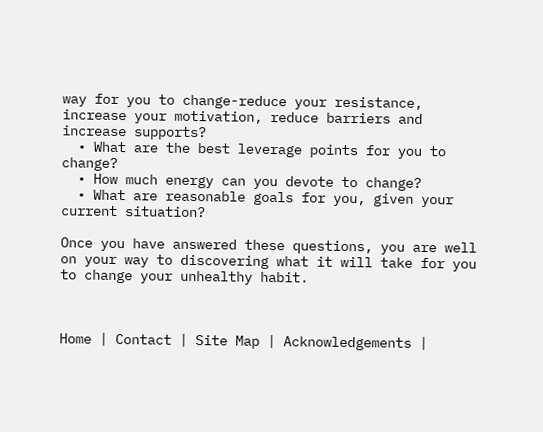way for you to change-reduce your resistance, increase your motivation, reduce barriers and increase supports?
  • What are the best leverage points for you to change?
  • How much energy can you devote to change?
  • What are reasonable goals for you, given your current situation?

Once you have answered these questions, you are well on your way to discovering what it will take for you to change your unhealthy habit.



Home | Contact | Site Map | Acknowledgements |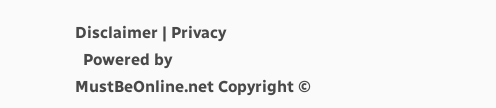Disclaimer | Privacy
  Powered by MustBeOnline.net Copyright ©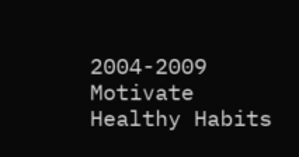2004-2009 Motivate Healthy Habits